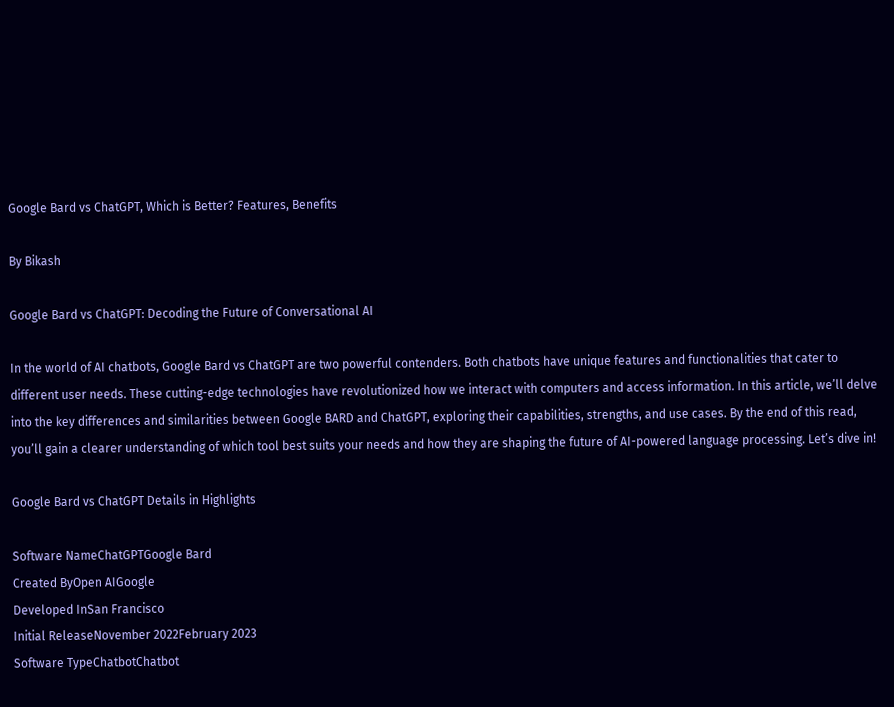Google Bard vs ChatGPT, Which is Better? Features, Benefits

By Bikash

Google Bard vs ChatGPT: Decoding the Future of Conversational AI

In the world of AI chatbots, Google Bard vs ChatGPT are two powerful contenders. Both chatbots have unique features and functionalities that cater to different user needs. These cutting-edge technologies have revolutionized how we interact with computers and access information. In this article, we’ll delve into the key differences and similarities between Google BARD and ChatGPT, exploring their capabilities, strengths, and use cases. By the end of this read, you’ll gain a clearer understanding of which tool best suits your needs and how they are shaping the future of AI-powered language processing. Let’s dive in!

Google Bard vs ChatGPT Details in Highlights

Software NameChatGPTGoogle Bard
Created ByOpen AIGoogle
Developed InSan Francisco
Initial ReleaseNovember 2022February 2023
Software TypeChatbotChatbot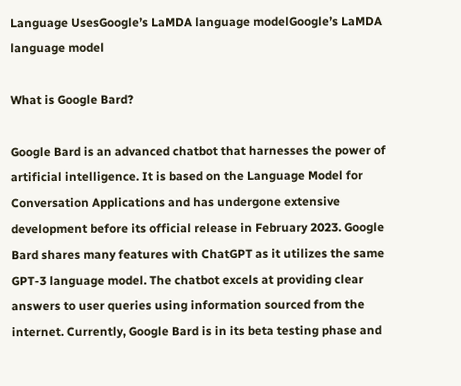Language UsesGoogle’s LaMDA language modelGoogle’s LaMDA language model

What is Google Bard?

Google Bard is an advanced chatbot that harnesses the power of artificial intelligence. It is based on the Language Model for Conversation Applications and has undergone extensive development before its official release in February 2023. Google Bard shares many features with ChatGPT as it utilizes the same GPT-3 language model. The chatbot excels at providing clear answers to user queries using information sourced from the internet. Currently, Google Bard is in its beta testing phase and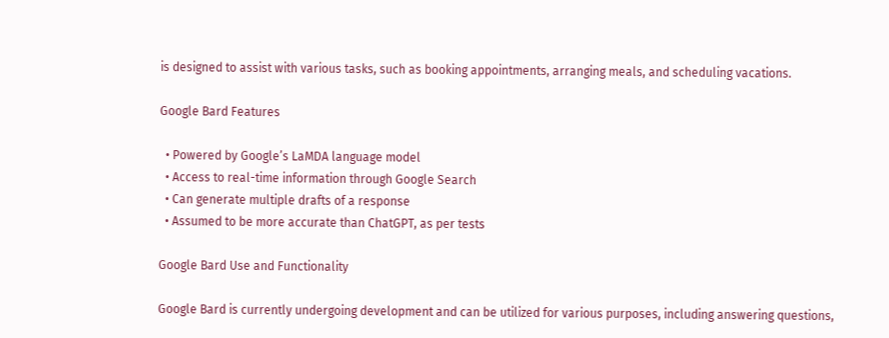is designed to assist with various tasks, such as booking appointments, arranging meals, and scheduling vacations.

Google Bard Features

  • Powered by Google’s LaMDA language model
  • Access to real-time information through Google Search
  • Can generate multiple drafts of a response
  • Assumed to be more accurate than ChatGPT, as per tests

Google Bard Use and Functionality

Google Bard is currently undergoing development and can be utilized for various purposes, including answering questions,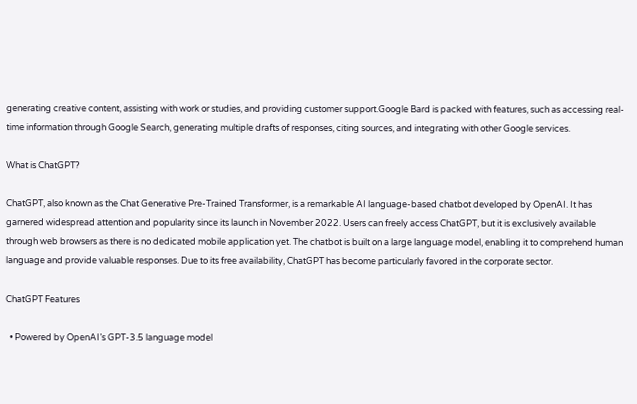generating creative content, assisting with work or studies, and providing customer support.Google Bard is packed with features, such as accessing real-time information through Google Search, generating multiple drafts of responses, citing sources, and integrating with other Google services.

What is ChatGPT?

ChatGPT, also known as the Chat Generative Pre-Trained Transformer, is a remarkable AI language-based chatbot developed by OpenAI. It has garnered widespread attention and popularity since its launch in November 2022. Users can freely access ChatGPT, but it is exclusively available through web browsers as there is no dedicated mobile application yet. The chatbot is built on a large language model, enabling it to comprehend human language and provide valuable responses. Due to its free availability, ChatGPT has become particularly favored in the corporate sector.

ChatGPT Features

  • Powered by OpenAI’s GPT-3.5 language model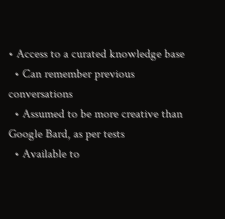• Access to a curated knowledge base
  • Can remember previous conversations
  • Assumed to be more creative than Google Bard, as per tests
  • Available to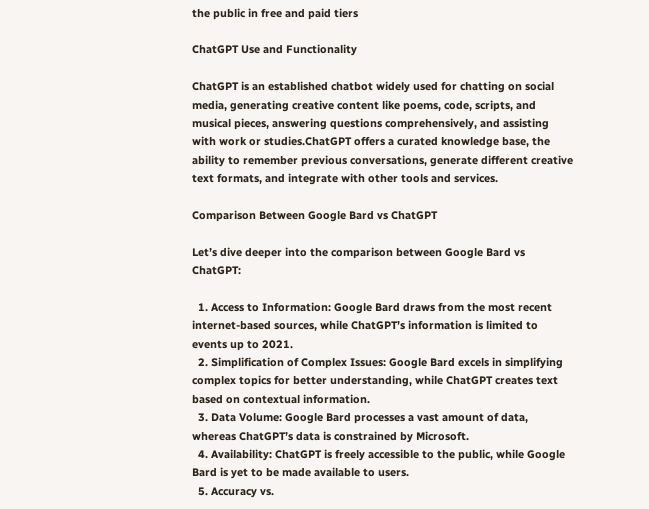the public in free and paid tiers

ChatGPT Use and Functionality

ChatGPT is an established chatbot widely used for chatting on social media, generating creative content like poems, code, scripts, and musical pieces, answering questions comprehensively, and assisting with work or studies.ChatGPT offers a curated knowledge base, the ability to remember previous conversations, generate different creative text formats, and integrate with other tools and services.

Comparison Between Google Bard vs ChatGPT

Let’s dive deeper into the comparison between Google Bard vs ChatGPT:

  1. Access to Information: Google Bard draws from the most recent internet-based sources, while ChatGPT’s information is limited to events up to 2021.
  2. Simplification of Complex Issues: Google Bard excels in simplifying complex topics for better understanding, while ChatGPT creates text based on contextual information.
  3. Data Volume: Google Bard processes a vast amount of data, whereas ChatGPT’s data is constrained by Microsoft.
  4. Availability: ChatGPT is freely accessible to the public, while Google Bard is yet to be made available to users.
  5. Accuracy vs.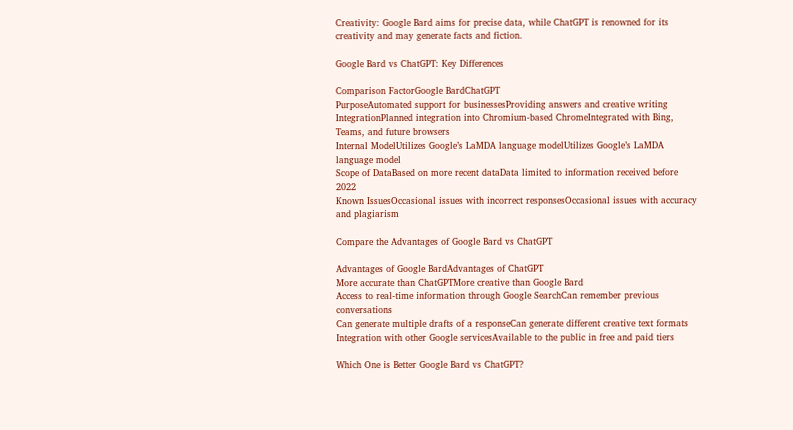Creativity: Google Bard aims for precise data, while ChatGPT is renowned for its creativity and may generate facts and fiction.

Google Bard vs ChatGPT: Key Differences

Comparison FactorGoogle BardChatGPT
PurposeAutomated support for businessesProviding answers and creative writing
IntegrationPlanned integration into Chromium-based ChromeIntegrated with Bing, Teams, and future browsers
Internal ModelUtilizes Google’s LaMDA language modelUtilizes Google’s LaMDA language model
Scope of DataBased on more recent dataData limited to information received before 2022
Known IssuesOccasional issues with incorrect responsesOccasional issues with accuracy and plagiarism

Compare the Advantages of Google Bard vs ChatGPT

Advantages of Google BardAdvantages of ChatGPT
More accurate than ChatGPTMore creative than Google Bard
Access to real-time information through Google SearchCan remember previous conversations
Can generate multiple drafts of a responseCan generate different creative text formats
Integration with other Google servicesAvailable to the public in free and paid tiers

Which One is Better Google Bard vs ChatGPT?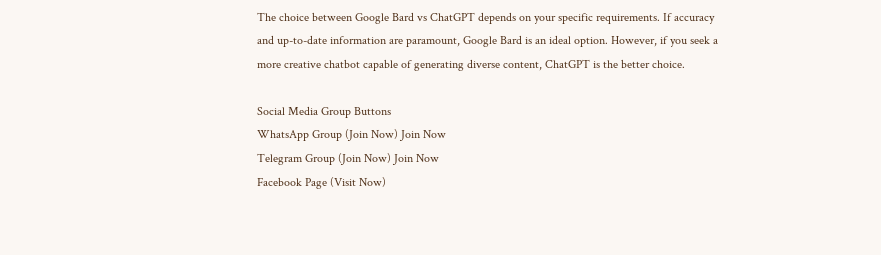The choice between Google Bard vs ChatGPT depends on your specific requirements. If accuracy and up-to-date information are paramount, Google Bard is an ideal option. However, if you seek a more creative chatbot capable of generating diverse content, ChatGPT is the better choice.

Social Media Group Buttons
WhatsApp Group (Join Now) Join Now
Telegram Group (Join Now) Join Now
Facebook Page (Visit Now)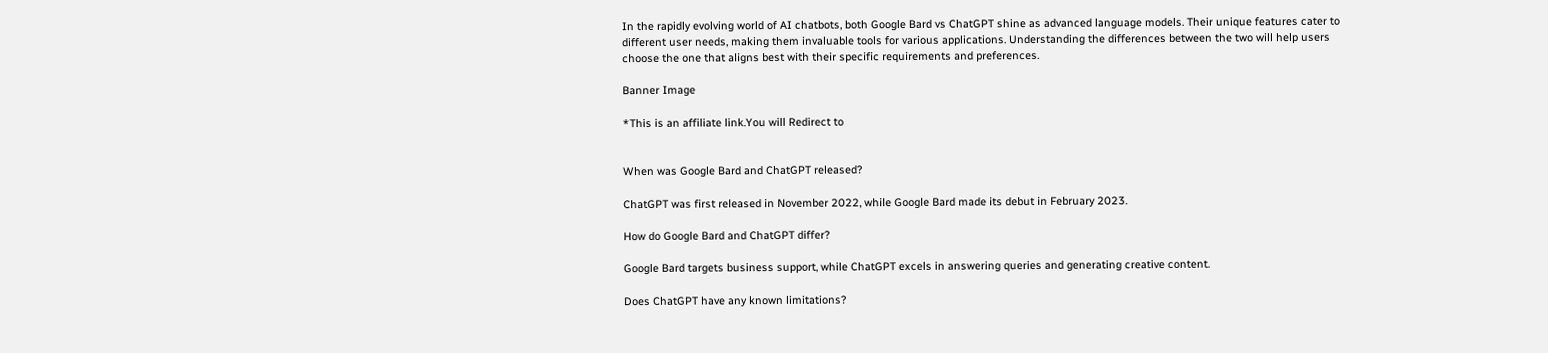In the rapidly evolving world of AI chatbots, both Google Bard vs ChatGPT shine as advanced language models. Their unique features cater to different user needs, making them invaluable tools for various applications. Understanding the differences between the two will help users choose the one that aligns best with their specific requirements and preferences.

Banner Image

*This is an affiliate link.You will Redirect to


When was Google Bard and ChatGPT released?

ChatGPT was first released in November 2022, while Google Bard made its debut in February 2023.

How do Google Bard and ChatGPT differ?

Google Bard targets business support, while ChatGPT excels in answering queries and generating creative content.

Does ChatGPT have any known limitations?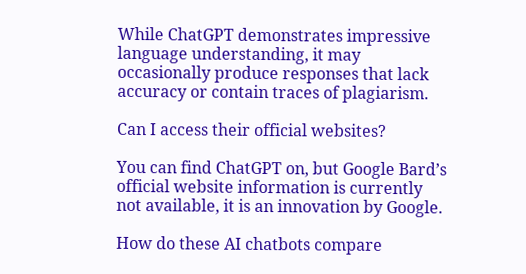While ChatGPT demonstrates impressive language understanding, it may occasionally produce responses that lack accuracy or contain traces of plagiarism.

Can I access their official websites?

You can find ChatGPT on, but Google Bard’s official website information is currently not available, it is an innovation by Google.

How do these AI chatbots compare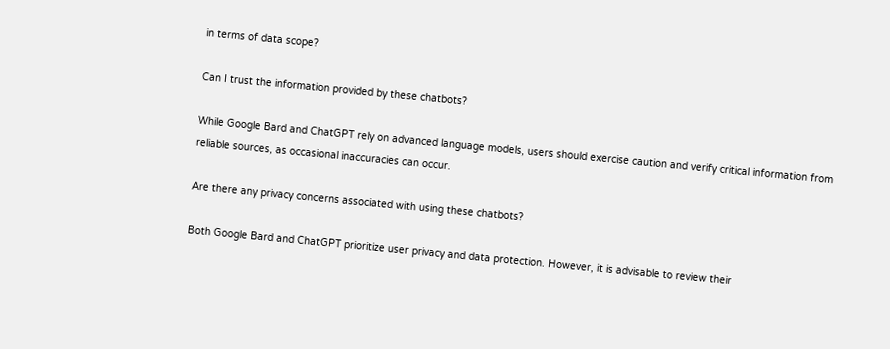in terms of data scope?

Can I trust the information provided by these chatbots?

While Google Bard and ChatGPT rely on advanced language models, users should exercise caution and verify critical information from reliable sources, as occasional inaccuracies can occur.

Are there any privacy concerns associated with using these chatbots?

Both Google Bard and ChatGPT prioritize user privacy and data protection. However, it is advisable to review their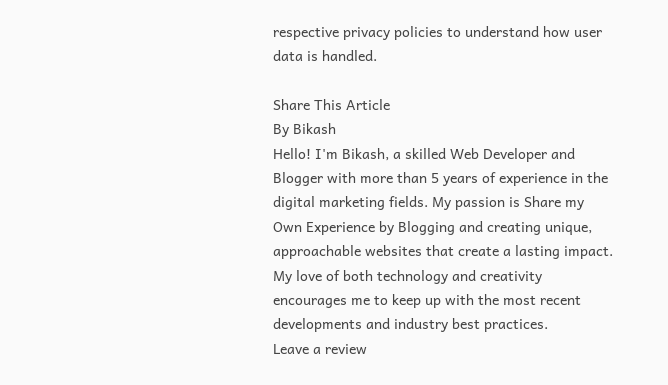respective privacy policies to understand how user data is handled.

Share This Article
By Bikash
Hello! I'm Bikash, a skilled Web Developer and Blogger with more than 5 years of experience in the digital marketing fields. My passion is Share my Own Experience by Blogging and creating unique, approachable websites that create a lasting impact. My love of both technology and creativity encourages me to keep up with the most recent developments and industry best practices.
Leave a review